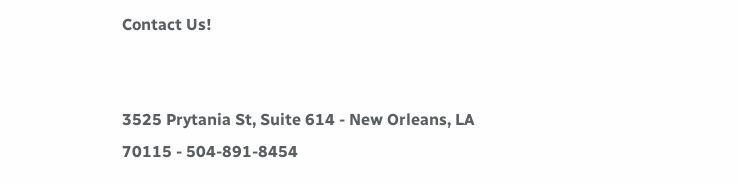Contact Us!


3525 Prytania St, Suite 614 - New Orleans, LA 70115 - 504-891-8454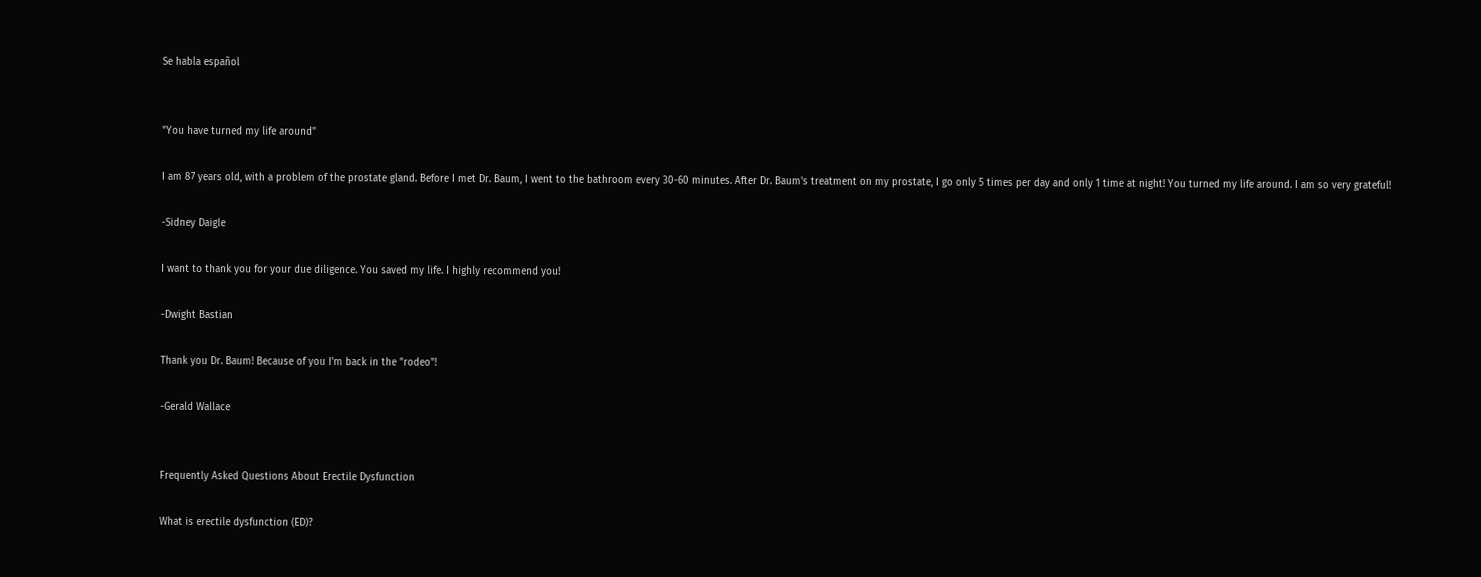Se habla español


"You have turned my life around"

I am 87 years old, with a problem of the prostate gland. Before I met Dr. Baum, I went to the bathroom every 30-60 minutes. After Dr. Baum's treatment on my prostate, I go only 5 times per day and only 1 time at night! You turned my life around. I am so very grateful!

-Sidney Daigle

I want to thank you for your due diligence. You saved my life. I highly recommend you!

-Dwight Bastian

Thank you Dr. Baum! Because of you I'm back in the "rodeo"!

-Gerald Wallace


Frequently Asked Questions About Erectile Dysfunction

What is erectile dysfunction (ED)?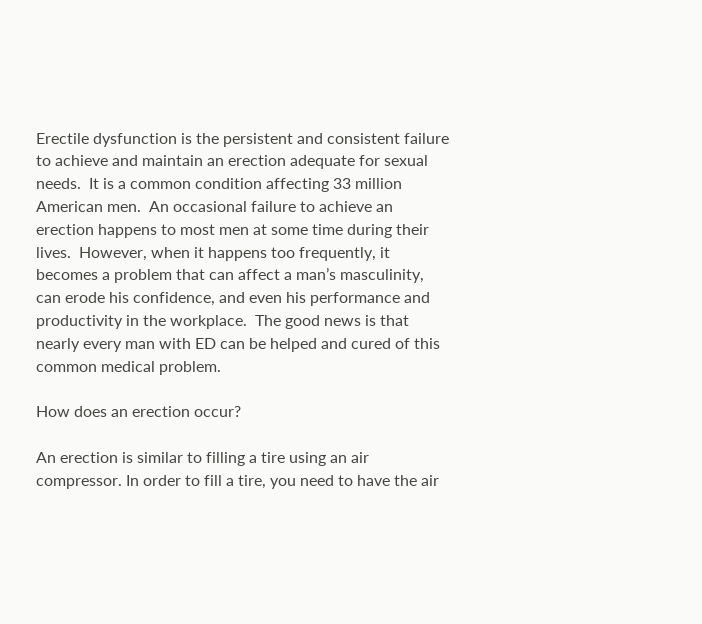Erectile dysfunction is the persistent and consistent failure to achieve and maintain an erection adequate for sexual needs.  It is a common condition affecting 33 million American men.  An occasional failure to achieve an erection happens to most men at some time during their lives.  However, when it happens too frequently, it becomes a problem that can affect a man’s masculinity, can erode his confidence, and even his performance and productivity in the workplace.  The good news is that nearly every man with ED can be helped and cured of this common medical problem.

How does an erection occur?

An erection is similar to filling a tire using an air compressor. In order to fill a tire, you need to have the air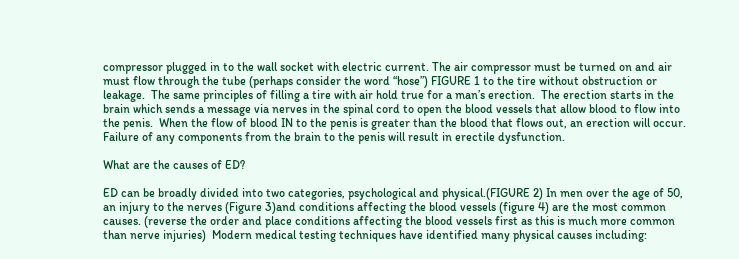compressor plugged in to the wall socket with electric current. The air compressor must be turned on and air must flow through the tube (perhaps consider the word “hose”) FIGURE 1 to the tire without obstruction or leakage.  The same principles of filling a tire with air hold true for a man’s erection.  The erection starts in the brain which sends a message via nerves in the spinal cord to open the blood vessels that allow blood to flow into the penis.  When the flow of blood IN to the penis is greater than the blood that flows out, an erection will occur.  Failure of any components from the brain to the penis will result in erectile dysfunction.

What are the causes of ED?

ED can be broadly divided into two categories, psychological and physical.(FIGURE 2) In men over the age of 50, an injury to the nerves (Figure 3)and conditions affecting the blood vessels (figure 4) are the most common causes. (reverse the order and place conditions affecting the blood vessels first as this is much more common than nerve injuries)  Modern medical testing techniques have identified many physical causes including: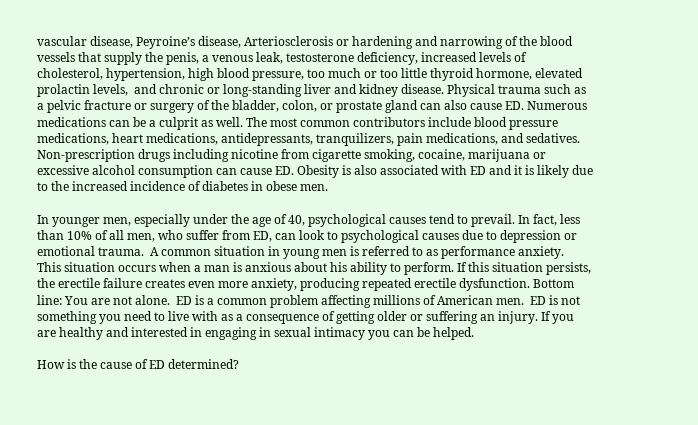vascular disease, Peyroine’s disease, Arteriosclerosis or hardening and narrowing of the blood vessels that supply the penis, a venous leak, testosterone deficiency, increased levels of cholesterol, hypertension, high blood pressure, too much or too little thyroid hormone, elevated prolactin levels,  and chronic or long-standing liver and kidney disease. Physical trauma such as a pelvic fracture or surgery of the bladder, colon, or prostate gland can also cause ED. Numerous medications can be a culprit as well. The most common contributors include blood pressure medications, heart medications, antidepressants, tranquilizers, pain medications, and sedatives. Non-prescription drugs including nicotine from cigarette smoking, cocaine, marijuana or excessive alcohol consumption can cause ED. Obesity is also associated with ED and it is likely due to the increased incidence of diabetes in obese men.

In younger men, especially under the age of 40, psychological causes tend to prevail. In fact, less than 10% of all men, who suffer from ED, can look to psychological causes due to depression or emotional trauma.  A common situation in young men is referred to as performance anxiety.  This situation occurs when a man is anxious about his ability to perform. If this situation persists, the erectile failure creates even more anxiety, producing repeated erectile dysfunction. Bottom line: You are not alone.  ED is a common problem affecting millions of American men.  ED is not something you need to live with as a consequence of getting older or suffering an injury. If you are healthy and interested in engaging in sexual intimacy you can be helped.

How is the cause of ED determined?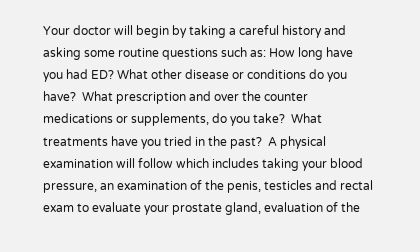Your doctor will begin by taking a careful history and asking some routine questions such as: How long have you had ED? What other disease or conditions do you have?  What prescription and over the counter medications or supplements, do you take?  What treatments have you tried in the past?  A physical examination will follow which includes taking your blood pressure, an examination of the penis, testicles and rectal exam to evaluate your prostate gland, evaluation of the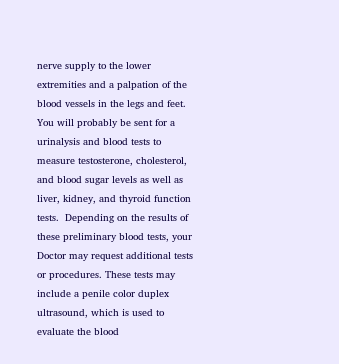nerve supply to the lower extremities and a palpation of the blood vessels in the legs and feet. You will probably be sent for a urinalysis and blood tests to measure testosterone, cholesterol, and blood sugar levels as well as liver, kidney, and thyroid function tests.  Depending on the results of these preliminary blood tests, your Doctor may request additional tests or procedures. These tests may include a penile color duplex ultrasound, which is used to evaluate the blood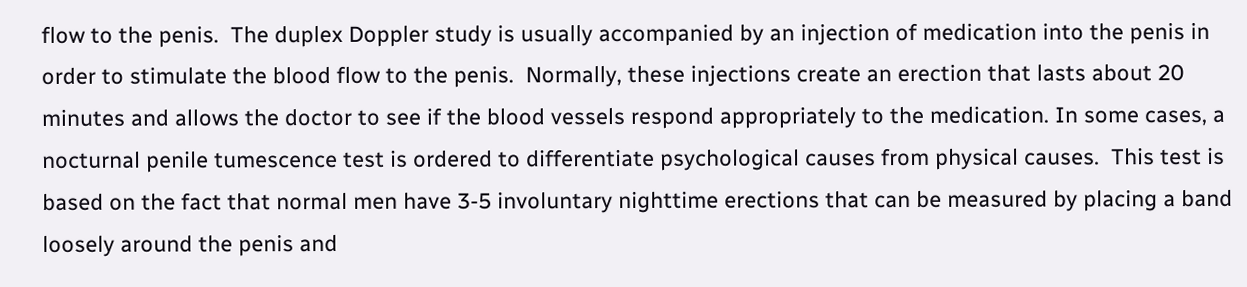flow to the penis.  The duplex Doppler study is usually accompanied by an injection of medication into the penis in order to stimulate the blood flow to the penis.  Normally, these injections create an erection that lasts about 20 minutes and allows the doctor to see if the blood vessels respond appropriately to the medication. In some cases, a nocturnal penile tumescence test is ordered to differentiate psychological causes from physical causes.  This test is based on the fact that normal men have 3-5 involuntary nighttime erections that can be measured by placing a band loosely around the penis and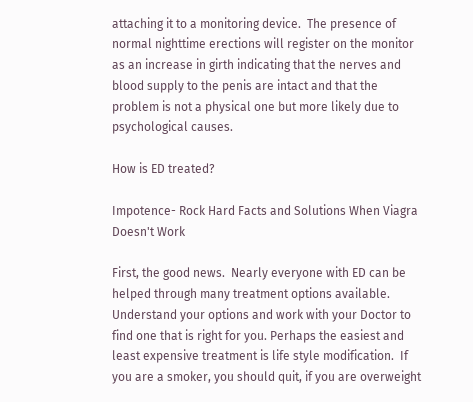attaching it to a monitoring device.  The presence of normal nighttime erections will register on the monitor as an increase in girth indicating that the nerves and blood supply to the penis are intact and that the problem is not a physical one but more likely due to psychological causes.

How is ED treated?

Impotence- Rock Hard Facts and Solutions When Viagra Doesn't Work

First, the good news.  Nearly everyone with ED can be helped through many treatment options available.  Understand your options and work with your Doctor to find one that is right for you. Perhaps the easiest and least expensive treatment is life style modification.  If you are a smoker, you should quit, if you are overweight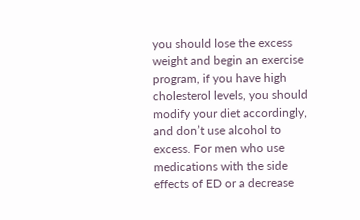you should lose the excess weight and begin an exercise program, if you have high cholesterol levels, you should modify your diet accordingly, and don’t use alcohol to excess. For men who use medications with the side effects of ED or a decrease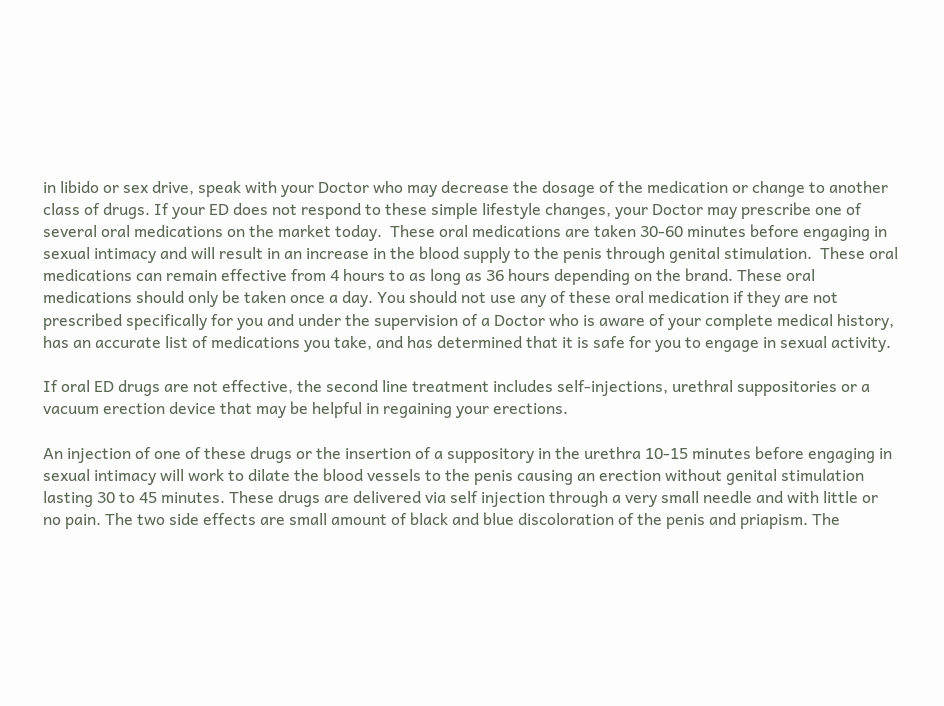in libido or sex drive, speak with your Doctor who may decrease the dosage of the medication or change to another class of drugs. If your ED does not respond to these simple lifestyle changes, your Doctor may prescribe one of several oral medications on the market today.  These oral medications are taken 30-60 minutes before engaging in sexual intimacy and will result in an increase in the blood supply to the penis through genital stimulation.  These oral medications can remain effective from 4 hours to as long as 36 hours depending on the brand. These oral medications should only be taken once a day. You should not use any of these oral medication if they are not prescribed specifically for you and under the supervision of a Doctor who is aware of your complete medical history, has an accurate list of medications you take, and has determined that it is safe for you to engage in sexual activity.

If oral ED drugs are not effective, the second line treatment includes self-injections, urethral suppositories or a vacuum erection device that may be helpful in regaining your erections.

An injection of one of these drugs or the insertion of a suppository in the urethra 10-15 minutes before engaging in sexual intimacy will work to dilate the blood vessels to the penis causing an erection without genital stimulation lasting 30 to 45 minutes. These drugs are delivered via self injection through a very small needle and with little or no pain. The two side effects are small amount of black and blue discoloration of the penis and priapism. The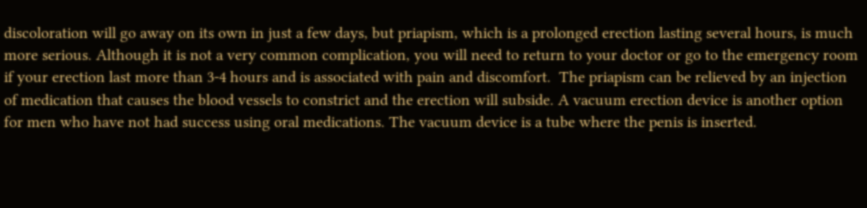discoloration will go away on its own in just a few days, but priapism, which is a prolonged erection lasting several hours, is much more serious. Although it is not a very common complication, you will need to return to your doctor or go to the emergency room if your erection last more than 3-4 hours and is associated with pain and discomfort.  The priapism can be relieved by an injection of medication that causes the blood vessels to constrict and the erection will subside. A vacuum erection device is another option for men who have not had success using oral medications. The vacuum device is a tube where the penis is inserted.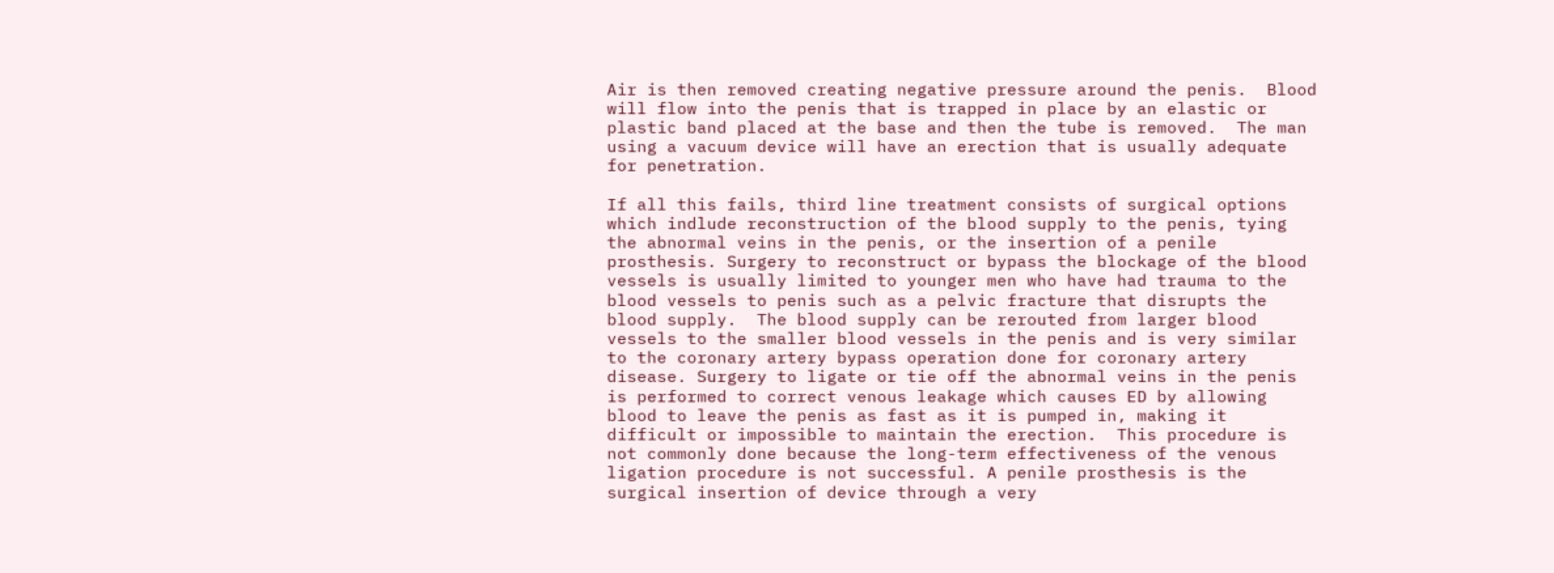Air is then removed creating negative pressure around the penis.  Blood will flow into the penis that is trapped in place by an elastic or plastic band placed at the base and then the tube is removed.  The man using a vacuum device will have an erection that is usually adequate for penetration.

If all this fails, third line treatment consists of surgical options which indlude reconstruction of the blood supply to the penis, tying the abnormal veins in the penis, or the insertion of a penile prosthesis. Surgery to reconstruct or bypass the blockage of the blood vessels is usually limited to younger men who have had trauma to the blood vessels to penis such as a pelvic fracture that disrupts the blood supply.  The blood supply can be rerouted from larger blood vessels to the smaller blood vessels in the penis and is very similar to the coronary artery bypass operation done for coronary artery disease. Surgery to ligate or tie off the abnormal veins in the penis is performed to correct venous leakage which causes ED by allowing blood to leave the penis as fast as it is pumped in, making it difficult or impossible to maintain the erection.  This procedure is not commonly done because the long-term effectiveness of the venous ligation procedure is not successful. A penile prosthesis is the surgical insertion of device through a very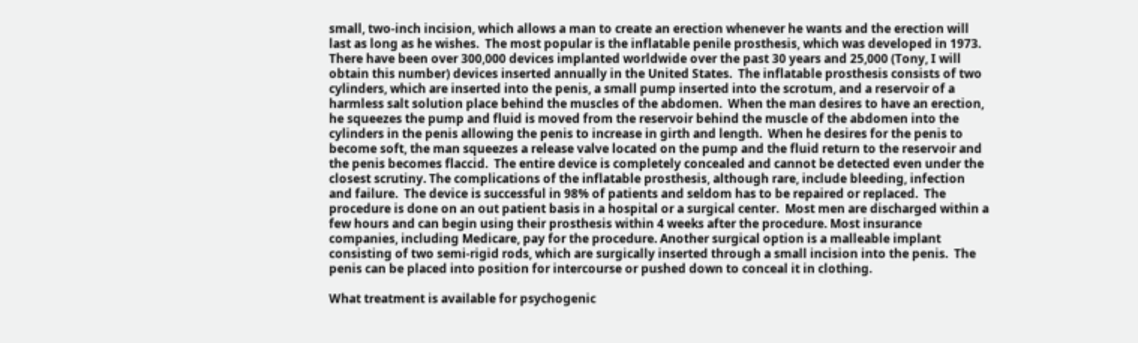small, two-inch incision, which allows a man to create an erection whenever he wants and the erection will last as long as he wishes.  The most popular is the inflatable penile prosthesis, which was developed in 1973.  There have been over 300,000 devices implanted worldwide over the past 30 years and 25,000 (Tony, I will obtain this number) devices inserted annually in the United States.  The inflatable prosthesis consists of two cylinders, which are inserted into the penis, a small pump inserted into the scrotum, and a reservoir of a harmless salt solution place behind the muscles of the abdomen.  When the man desires to have an erection, he squeezes the pump and fluid is moved from the reservoir behind the muscle of the abdomen into the cylinders in the penis allowing the penis to increase in girth and length.  When he desires for the penis to become soft, the man squeezes a release valve located on the pump and the fluid return to the reservoir and the penis becomes flaccid.  The entire device is completely concealed and cannot be detected even under the closest scrutiny. The complications of the inflatable prosthesis, although rare, include bleeding, infection and failure.  The device is successful in 98% of patients and seldom has to be repaired or replaced.  The procedure is done on an out patient basis in a hospital or a surgical center.  Most men are discharged within a few hours and can begin using their prosthesis within 4 weeks after the procedure. Most insurance companies, including Medicare, pay for the procedure. Another surgical option is a malleable implant consisting of two semi-rigid rods, which are surgically inserted through a small incision into the penis.  The penis can be placed into position for intercourse or pushed down to conceal it in clothing.

What treatment is available for psychogenic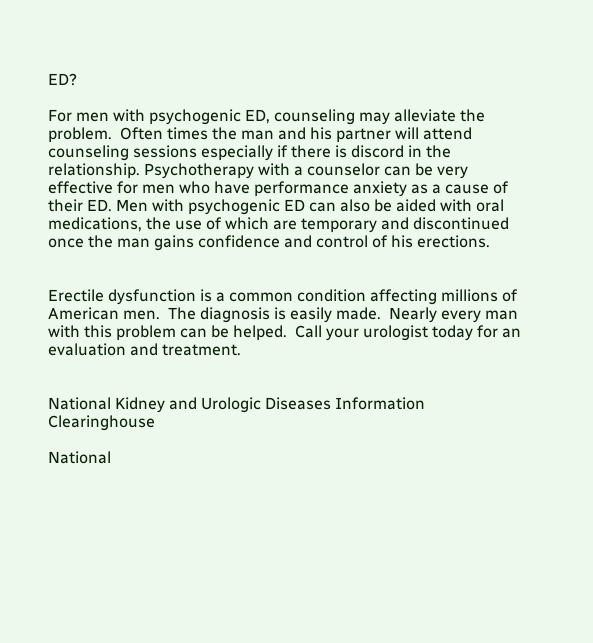ED?

For men with psychogenic ED, counseling may alleviate the problem.  Often times the man and his partner will attend counseling sessions especially if there is discord in the relationship. Psychotherapy with a counselor can be very effective for men who have performance anxiety as a cause of their ED. Men with psychogenic ED can also be aided with oral medications, the use of which are temporary and discontinued once the man gains confidence and control of his erections.


Erectile dysfunction is a common condition affecting millions of American men.  The diagnosis is easily made.  Nearly every man with this problem can be helped.  Call your urologist today for an evaluation and treatment.


National Kidney and Urologic Diseases Information Clearinghouse

National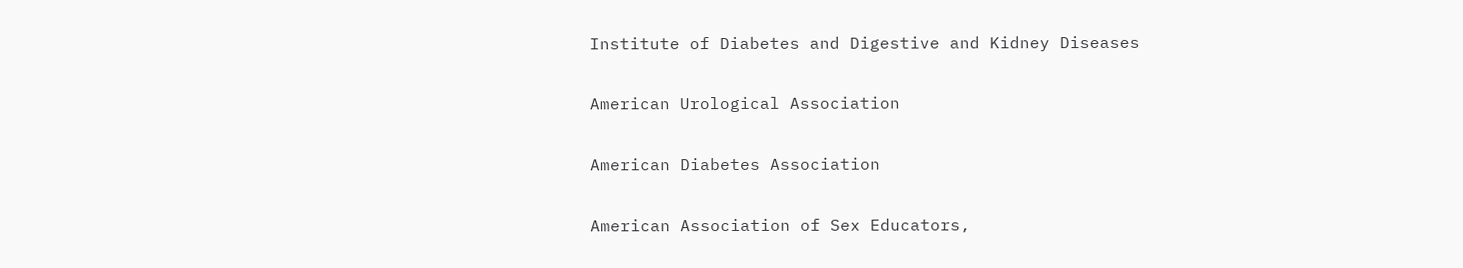Institute of Diabetes and Digestive and Kidney Diseases

American Urological Association

American Diabetes Association

American Association of Sex Educators,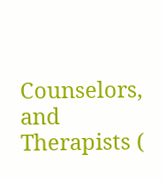Counselors, and Therapists (